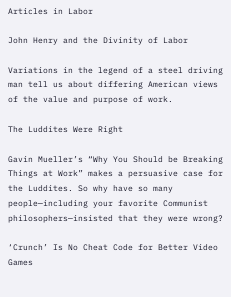Articles in Labor

John Henry and the Divinity of Labor

Variations in the legend of a steel driving man tell us about differing American views of the value and purpose of work.

The Luddites Were Right

Gavin Mueller’s “Why You Should be Breaking Things at Work” makes a persuasive case for the Luddites. So why have so many people—including your favorite Communist philosophers—insisted that they were wrong?

‘Crunch’ Is No Cheat Code for Better Video Games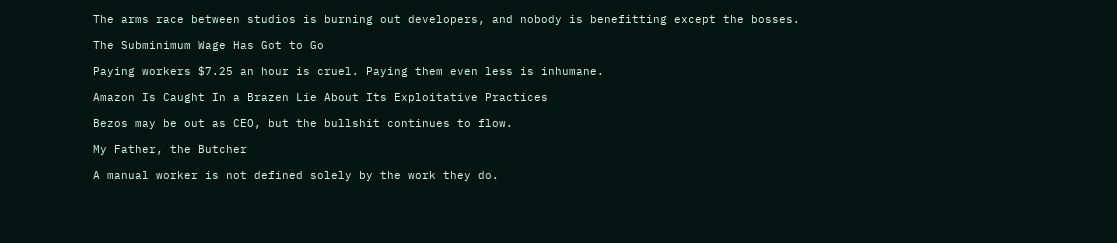The arms race between studios is burning out developers, and nobody is benefitting except the bosses.

The Subminimum Wage Has Got to Go

Paying workers $7.25 an hour is cruel. Paying them even less is inhumane.

Amazon Is Caught In a Brazen Lie About Its Exploitative Practices

Bezos may be out as CEO, but the bullshit continues to flow.

My Father, the Butcher

A manual worker is not defined solely by the work they do.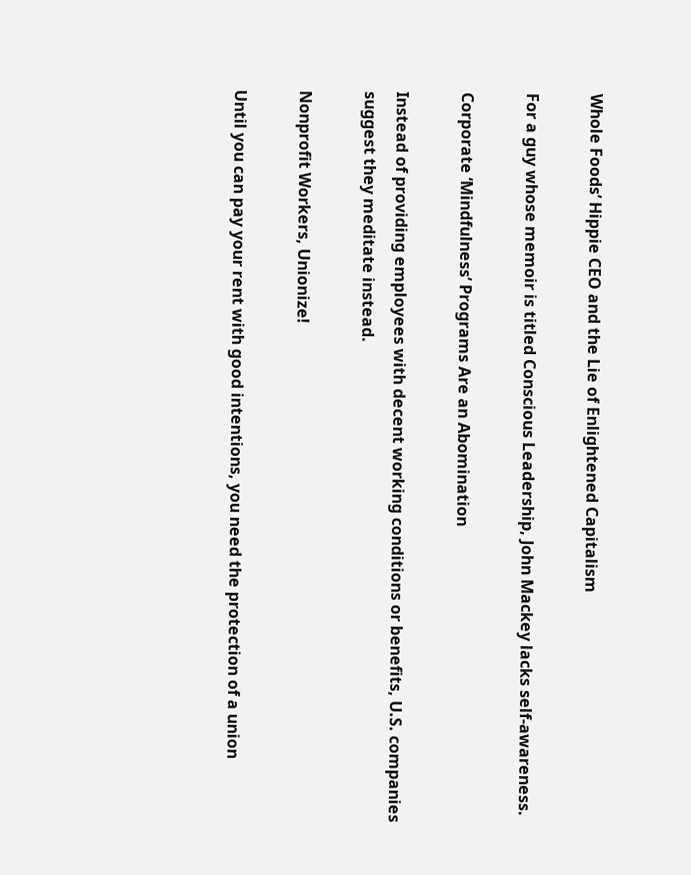Whole Foods’ Hippie CEO and the Lie of Enlightened Capitalism

For a guy whose memoir is titled Conscious Leadership, John Mackey lacks self-awareness.

Corporate ‘Mindfulness’ Programs Are an Abomination

Instead of providing employees with decent working conditions or benefits, U.S. companies suggest they meditate instead.

Nonprofit Workers, Unionize!

Until you can pay your rent with good intentions, you need the protection of a union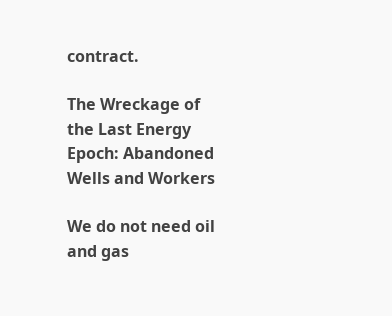contract.

The Wreckage of the Last Energy Epoch: Abandoned Wells and Workers

We do not need oil and gas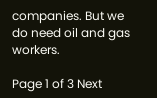companies. But we do need oil and gas workers.

Page 1 of 3 Next